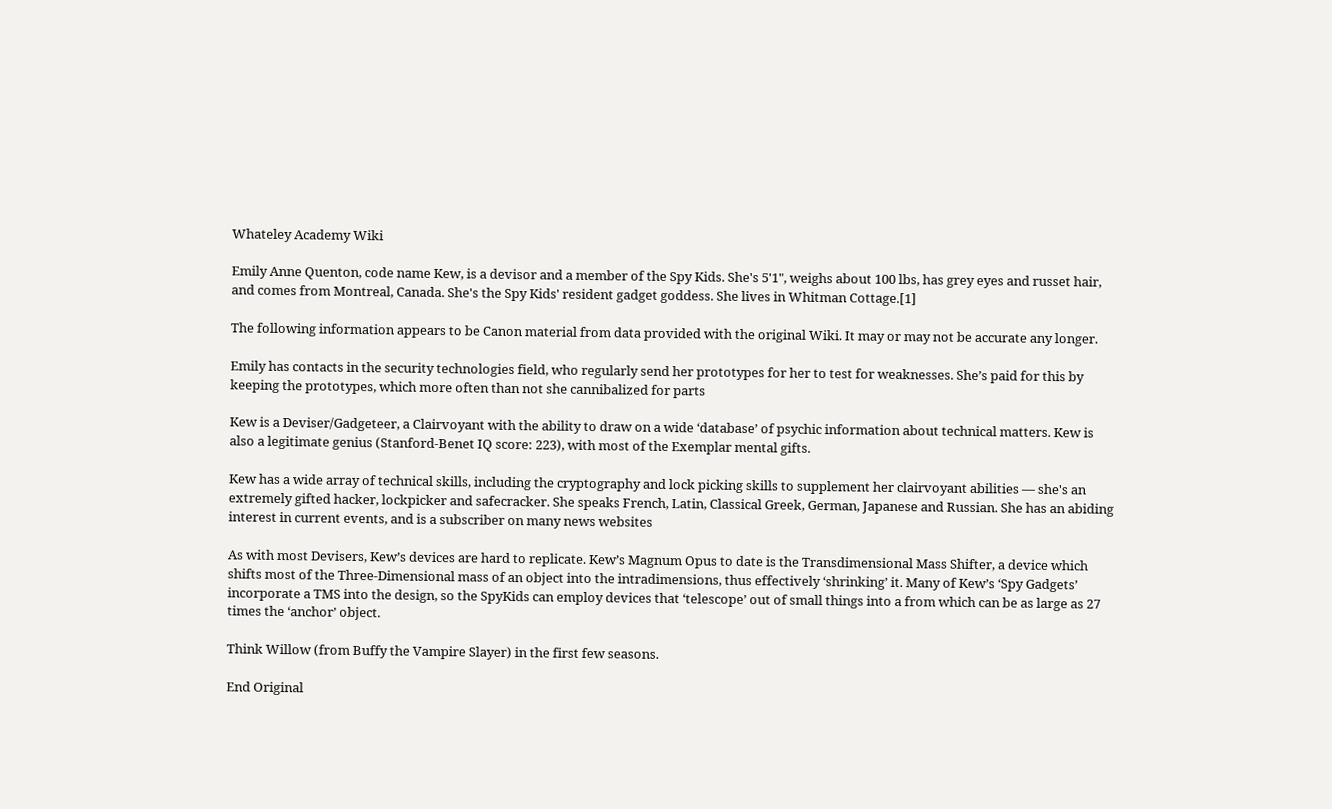Whateley Academy Wiki

Emily Anne Quenton, code name Kew, is a devisor and a member of the Spy Kids. She's 5'1", weighs about 100 lbs, has grey eyes and russet hair, and comes from Montreal, Canada. She's the Spy Kids' resident gadget goddess. She lives in Whitman Cottage.[1]

The following information appears to be Canon material from data provided with the original Wiki. It may or may not be accurate any longer.

Emily has contacts in the security technologies field, who regularly send her prototypes for her to test for weaknesses. She’s paid for this by keeping the prototypes, which more often than not she cannibalized for parts

Kew is a Deviser/Gadgeteer, a Clairvoyant with the ability to draw on a wide ‘database’ of psychic information about technical matters. Kew is also a legitimate genius (Stanford-Benet IQ score: 223), with most of the Exemplar mental gifts.

Kew has a wide array of technical skills, including the cryptography and lock picking skills to supplement her clairvoyant abilities — she's an extremely gifted hacker, lockpicker and safecracker. She speaks French, Latin, Classical Greek, German, Japanese and Russian. She has an abiding interest in current events, and is a subscriber on many news websites

As with most Devisers, Kew’s devices are hard to replicate. Kew’s Magnum Opus to date is the Transdimensional Mass Shifter, a device which shifts most of the Three-Dimensional mass of an object into the intradimensions, thus effectively ‘shrinking’ it. Many of Kew’s ‘Spy Gadgets’ incorporate a TMS into the design, so the SpyKids can employ devices that ‘telescope’ out of small things into a from which can be as large as 27 times the ‘anchor’ object.

Think Willow (from Buffy the Vampire Slayer) in the first few seasons.

End Original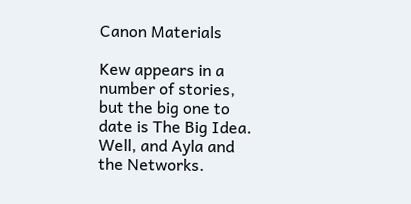Canon Materials

Kew appears in a number of stories, but the big one to date is The Big Idea. Well, and Ayla and the Networks.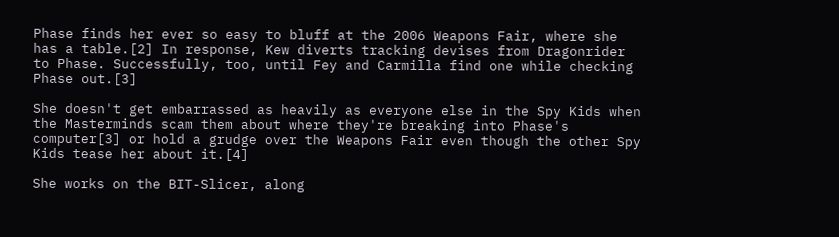Phase finds her ever so easy to bluff at the 2006 Weapons Fair, where she has a table.[2] In response, Kew diverts tracking devises from Dragonrider to Phase. Successfully, too, until Fey and Carmilla find one while checking Phase out.[3]

She doesn't get embarrassed as heavily as everyone else in the Spy Kids when the Masterminds scam them about where they're breaking into Phase's computer[3] or hold a grudge over the Weapons Fair even though the other Spy Kids tease her about it.[4]

She works on the BIT-Slicer, along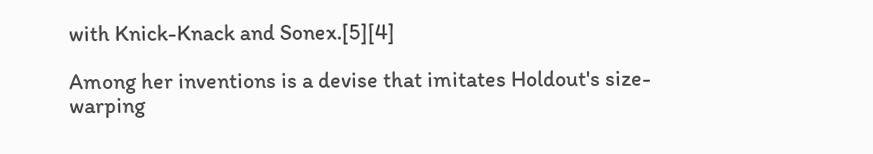with Knick-Knack and Sonex.[5][4]

Among her inventions is a devise that imitates Holdout's size-warping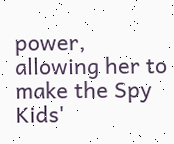power, allowing her to make the Spy Kids'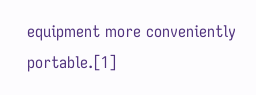equipment more conveniently portable.[1]